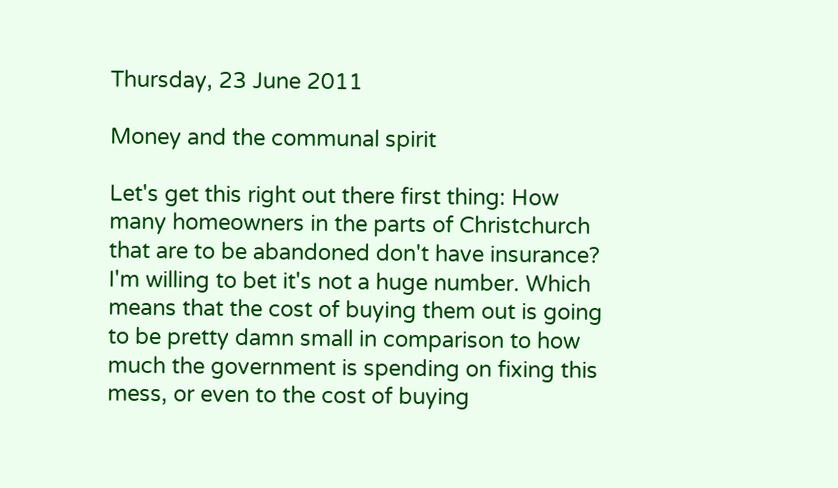Thursday, 23 June 2011

Money and the communal spirit

Let's get this right out there first thing: How many homeowners in the parts of Christchurch that are to be abandoned don't have insurance? I'm willing to bet it's not a huge number. Which means that the cost of buying them out is going to be pretty damn small in comparison to how much the government is spending on fixing this mess, or even to the cost of buying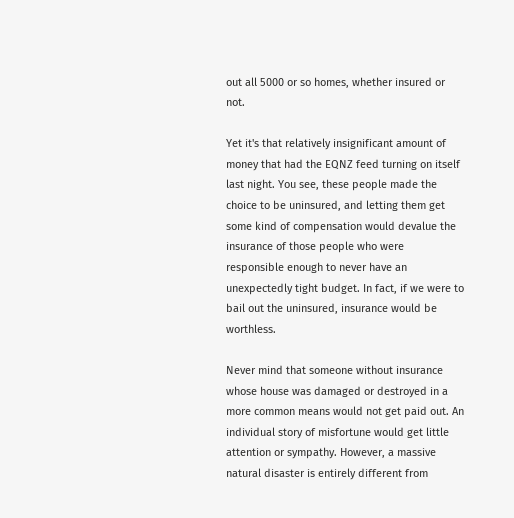out all 5000 or so homes, whether insured or not.

Yet it's that relatively insignificant amount of money that had the EQNZ feed turning on itself last night. You see, these people made the choice to be uninsured, and letting them get some kind of compensation would devalue the insurance of those people who were responsible enough to never have an unexpectedly tight budget. In fact, if we were to bail out the uninsured, insurance would be worthless.

Never mind that someone without insurance whose house was damaged or destroyed in a more common means would not get paid out. An individual story of misfortune would get little attention or sympathy. However, a massive natural disaster is entirely different from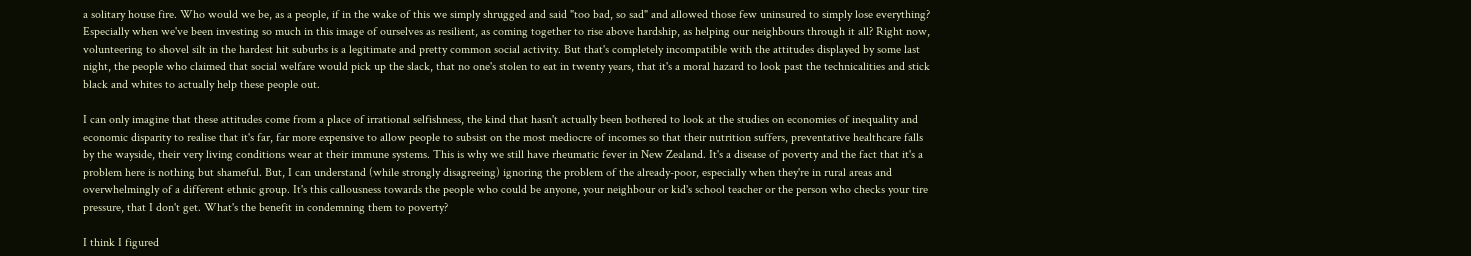a solitary house fire. Who would we be, as a people, if in the wake of this we simply shrugged and said "too bad, so sad" and allowed those few uninsured to simply lose everything? Especially when we've been investing so much in this image of ourselves as resilient, as coming together to rise above hardship, as helping our neighbours through it all? Right now, volunteering to shovel silt in the hardest hit suburbs is a legitimate and pretty common social activity. But that's completely incompatible with the attitudes displayed by some last night, the people who claimed that social welfare would pick up the slack, that no one's stolen to eat in twenty years, that it's a moral hazard to look past the technicalities and stick black and whites to actually help these people out.

I can only imagine that these attitudes come from a place of irrational selfishness, the kind that hasn't actually been bothered to look at the studies on economies of inequality and economic disparity to realise that it's far, far more expensive to allow people to subsist on the most mediocre of incomes so that their nutrition suffers, preventative healthcare falls by the wayside, their very living conditions wear at their immune systems. This is why we still have rheumatic fever in New Zealand. It's a disease of poverty and the fact that it's a problem here is nothing but shameful. But, I can understand (while strongly disagreeing) ignoring the problem of the already-poor, especially when they're in rural areas and overwhelmingly of a different ethnic group. It's this callousness towards the people who could be anyone, your neighbour or kid's school teacher or the person who checks your tire pressure, that I don't get. What's the benefit in condemning them to poverty?

I think I figured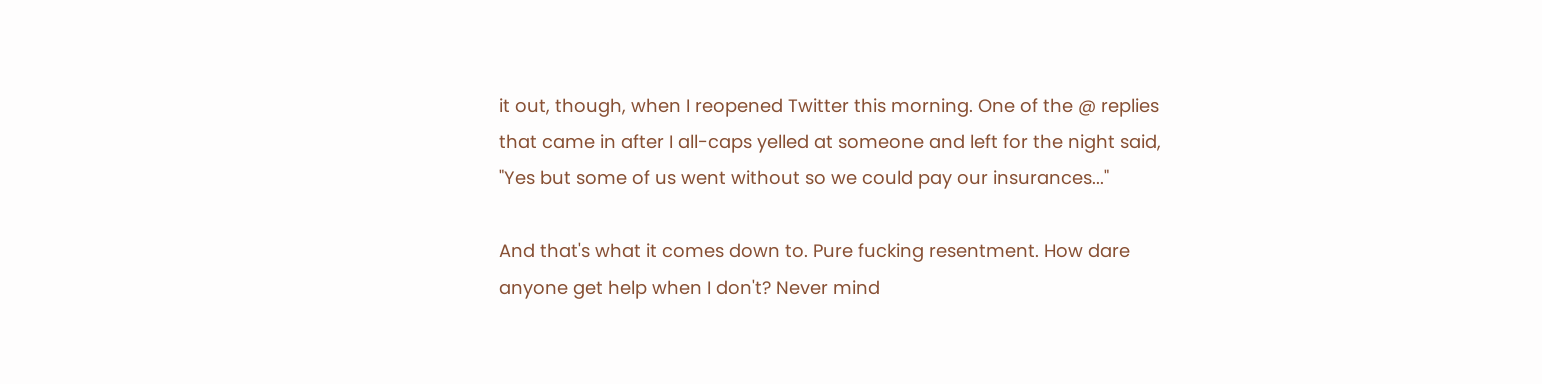it out, though, when I reopened Twitter this morning. One of the @ replies that came in after I all-caps yelled at someone and left for the night said, "Yes but some of us went without so we could pay our insurances..."

And that's what it comes down to. Pure fucking resentment. How dare anyone get help when I don't? Never mind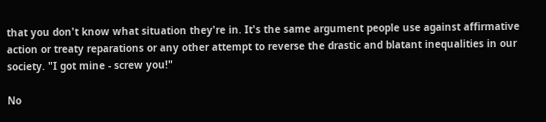that you don't know what situation they're in. It's the same argument people use against affirmative action or treaty reparations or any other attempt to reverse the drastic and blatant inequalities in our society. "I got mine - screw you!"

No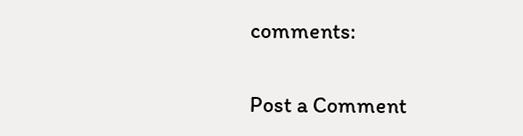comments:

Post a Comment